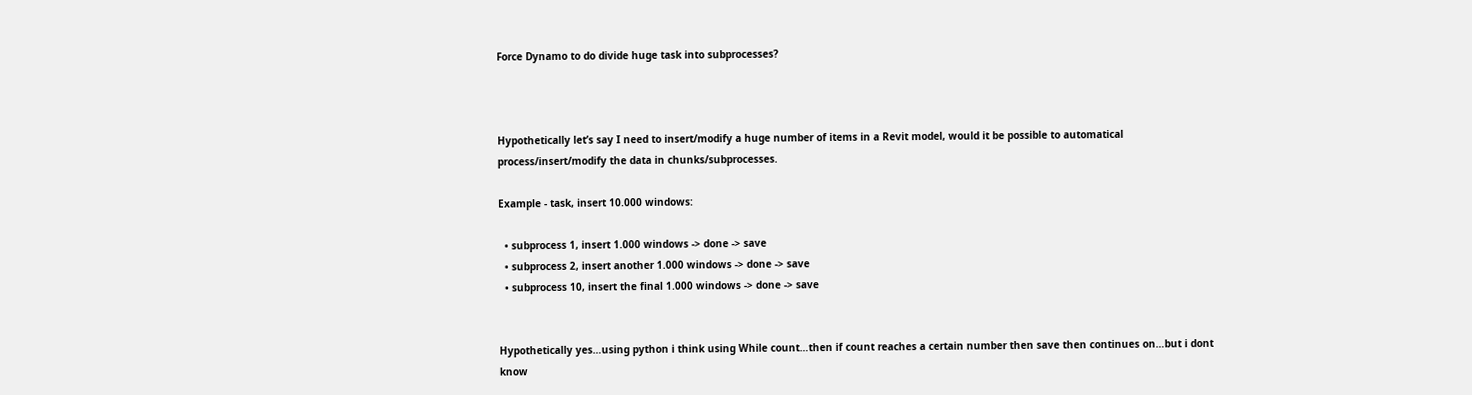Force Dynamo to do divide huge task into subprocesses?



Hypothetically let’s say I need to insert/modify a huge number of items in a Revit model, would it be possible to automatical process/insert/modify the data in chunks/subprocesses.

Example - task, insert 10.000 windows:

  • subprocess 1, insert 1.000 windows -> done -> save
  • subprocess 2, insert another 1.000 windows -> done -> save
  • subprocess 10, insert the final 1.000 windows -> done -> save


Hypothetically yes…using python i think using While count…then if count reaches a certain number then save then continues on…but i dont know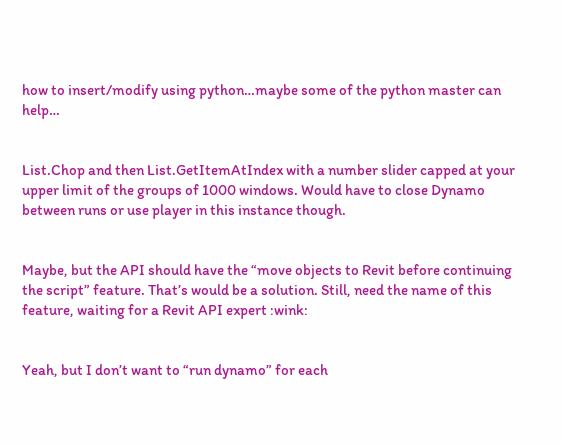how to insert/modify using python…maybe some of the python master can help…


List.Chop and then List.GetItemAtIndex with a number slider capped at your upper limit of the groups of 1000 windows. Would have to close Dynamo between runs or use player in this instance though.


Maybe, but the API should have the “move objects to Revit before continuing the script” feature. That’s would be a solution. Still, need the name of this feature, waiting for a Revit API expert :wink:


Yeah, but I don’t want to “run dynamo” for each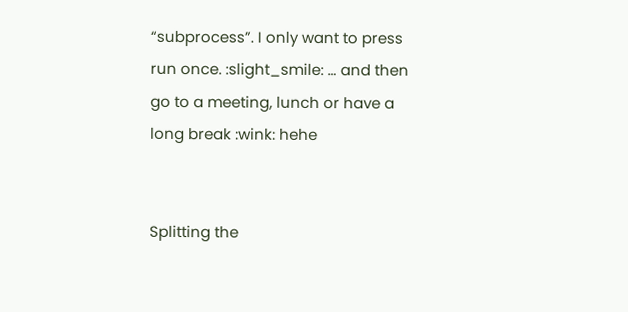“subprocess”. I only want to press run once. :slight_smile: … and then go to a meeting, lunch or have a long break :wink: hehe


Splitting the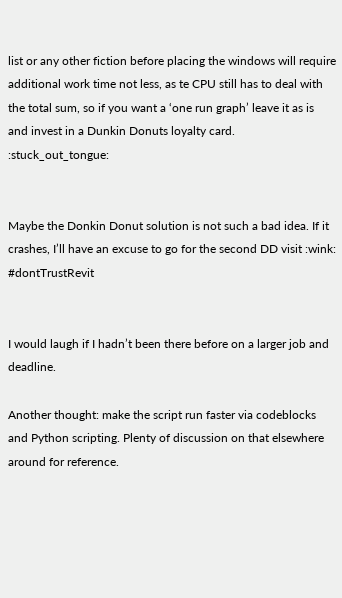list or any other fiction before placing the windows will require additional work time not less, as te CPU still has to deal with the total sum, so if you want a ‘one run graph’ leave it as is and invest in a Dunkin Donuts loyalty card. :stuck_out_tongue:


Maybe the Donkin Donut solution is not such a bad idea. If it crashes, I’ll have an excuse to go for the second DD visit :wink: #dontTrustRevit


I would laugh if I hadn’t been there before on a larger job and deadline.

Another thought: make the script run faster via codeblocks and Python scripting. Plenty of discussion on that elsewhere around for reference.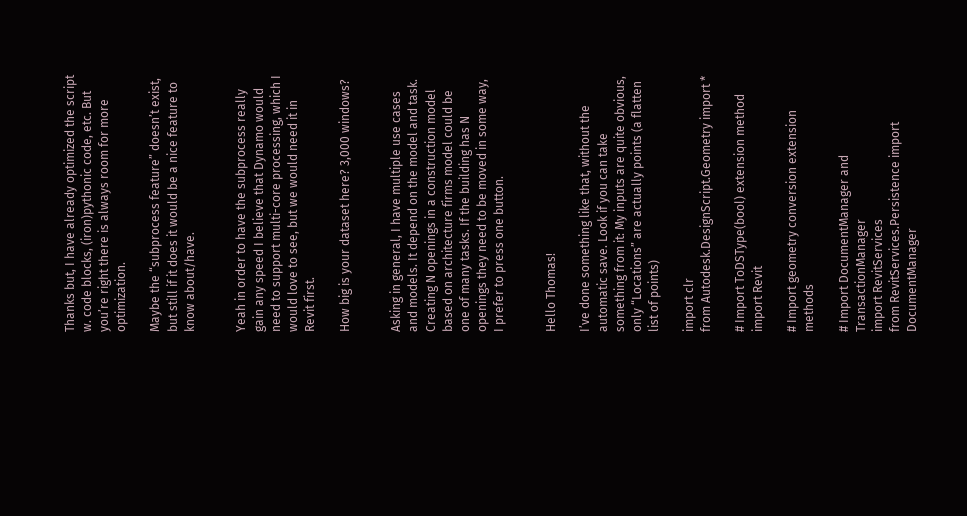Thanks but, I have already optimized the script w. code blocks, (iron)pythonic code, etc. But you’re right there is always room for more optimization.

Maybe the “subprocess feature” doesn’t exist, but still if it does it would be a nice feature to know about/have.


Yeah in order to have the subprocess really gain any speed I believe that Dynamo would need to support multi-core processing, which I would love to see, but we would need it in Revit first.

How big is your dataset here? 3,000 windows?


Asking in general, I have multiple use cases and models. It depend on the model and task. Creating N openings in a construction model based on architecture firms model could be one of many tasks. If the building has N openings they need to be moved in some way, I prefer to press one button.


Hello Thomas!

I’ve done something like that, without the automatic save. Look if you can take something from it: My inputs are quite obvious, only “Locations” are actually points (a flatten list of points)

import clr
from Autodesk.DesignScript.Geometry import *

# Import ToDSType(bool) extension method
import Revit

# Import geometry conversion extension methods

# Import DocumentManager and TransactionManager
import RevitServices
from RevitServices.Persistence import DocumentManager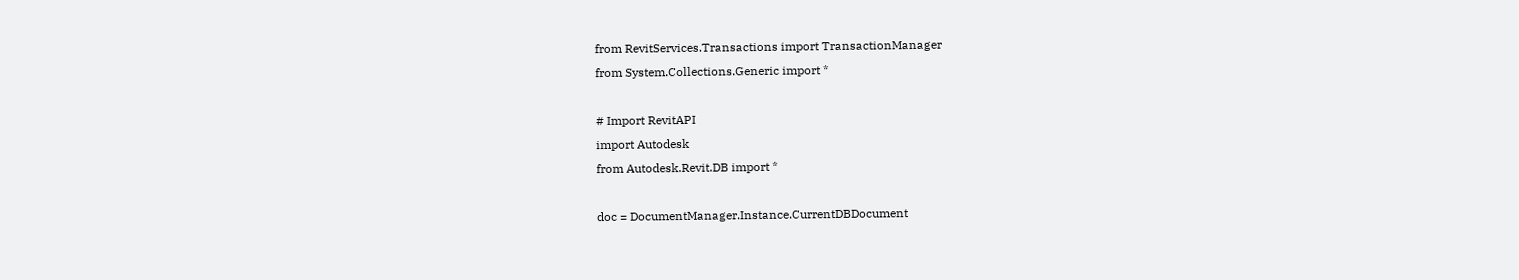from RevitServices.Transactions import TransactionManager
from System.Collections.Generic import *

# Import RevitAPI
import Autodesk
from Autodesk.Revit.DB import *

doc = DocumentManager.Instance.CurrentDBDocument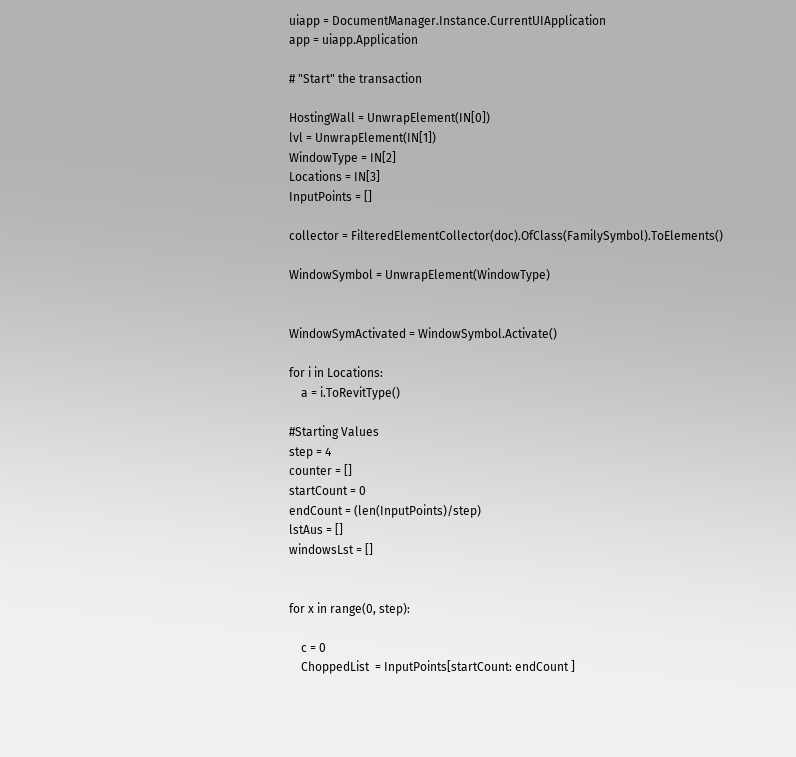uiapp = DocumentManager.Instance.CurrentUIApplication
app = uiapp.Application

# "Start" the transaction

HostingWall = UnwrapElement(IN[0])
lvl = UnwrapElement(IN[1])
WindowType = IN[2]
Locations = IN[3]
InputPoints = []

collector = FilteredElementCollector(doc).OfClass(FamilySymbol).ToElements()

WindowSymbol = UnwrapElement(WindowType)


WindowSymActivated = WindowSymbol.Activate()

for i in Locations:
    a = i.ToRevitType()

#Starting Values
step = 4
counter = []
startCount = 0
endCount = (len(InputPoints)/step)
lstAus = []
windowsLst = []


for x in range(0, step):

    c = 0
    ChoppedList  = InputPoints[startCount: endCount ]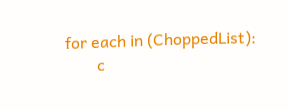for each in (ChoppedList):
        c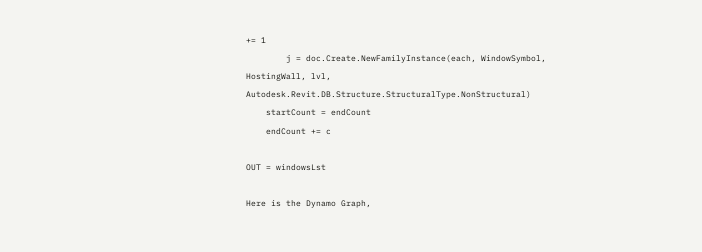+= 1
        j = doc.Create.NewFamilyInstance(each, WindowSymbol, HostingWall, lvl, Autodesk.Revit.DB.Structure.StructuralType.NonStructural)
    startCount = endCount
    endCount += c

OUT = windowsLst

Here is the Dynamo Graph,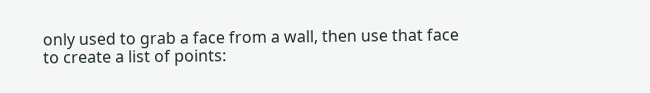only used to grab a face from a wall, then use that face to create a list of points: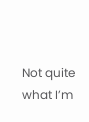Not quite what I’m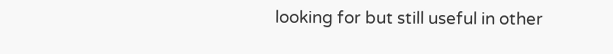looking for but still useful in other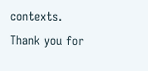contexts. Thank you for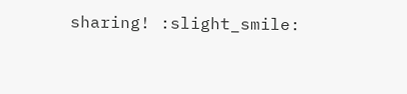sharing! :slight_smile: